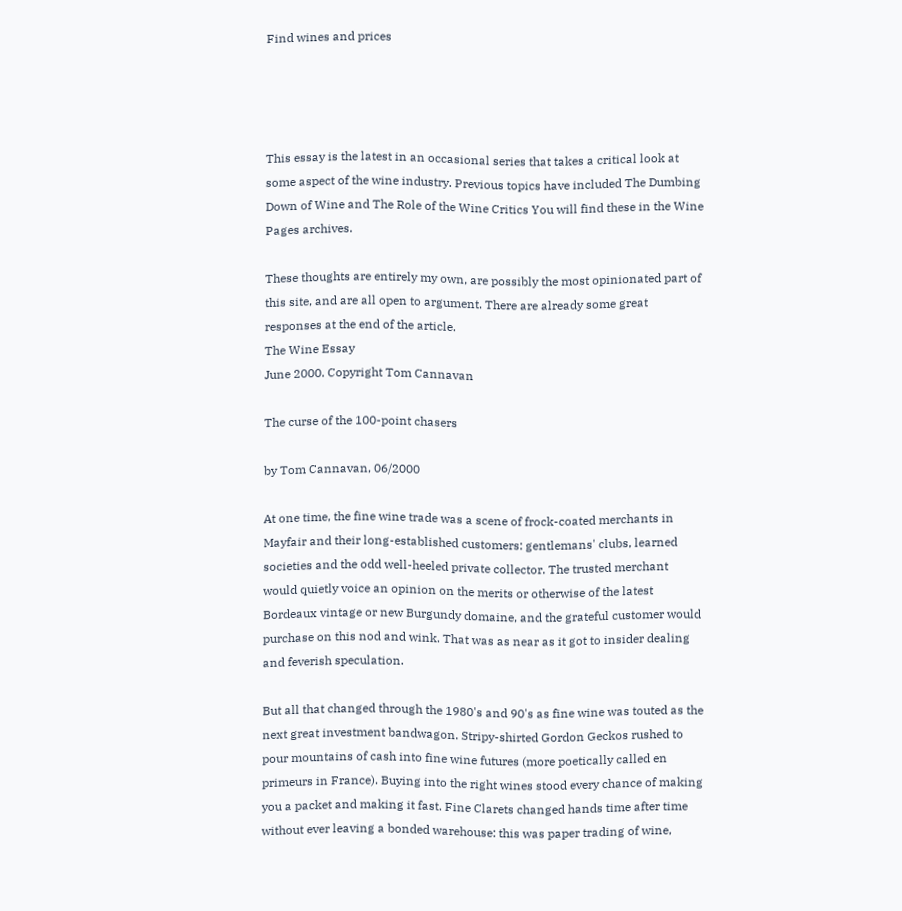Find wines and prices




This essay is the latest in an occasional series that takes a critical look at some aspect of the wine industry. Previous topics have included The Dumbing Down of Wine and The Role of the Wine Critics You will find these in the Wine Pages archives.

These thoughts are entirely my own, are possibly the most opinionated part of this site, and are all open to argument. There are already some great responses at the end of the article.
The Wine Essay
June 2000. Copyright Tom Cannavan

The curse of the 100-point chasers

by Tom Cannavan, 06/2000

At one time, the fine wine trade was a scene of frock-coated merchants in Mayfair and their long-established customers: gentlemans' clubs, learned societies and the odd well-heeled private collector. The trusted merchant would quietly voice an opinion on the merits or otherwise of the latest Bordeaux vintage or new Burgundy domaine, and the grateful customer would purchase on this nod and wink. That was as near as it got to insider dealing and feverish speculation.

But all that changed through the 1980's and 90's as fine wine was touted as the next great investment bandwagon. Stripy-shirted Gordon Geckos rushed to pour mountains of cash into fine wine futures (more poetically called en primeurs in France). Buying into the right wines stood every chance of making you a packet and making it fast. Fine Clarets changed hands time after time without ever leaving a bonded warehouse: this was paper trading of wine,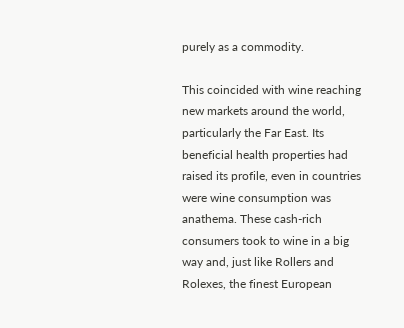purely as a commodity.

This coincided with wine reaching new markets around the world, particularly the Far East. Its beneficial health properties had raised its profile, even in countries were wine consumption was anathema. These cash-rich consumers took to wine in a big way and, just like Rollers and Rolexes, the finest European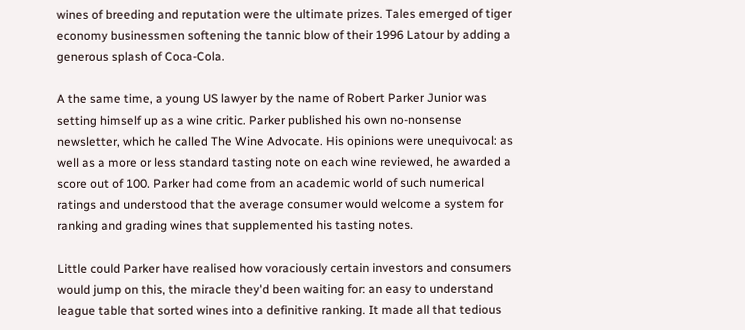wines of breeding and reputation were the ultimate prizes. Tales emerged of tiger economy businessmen softening the tannic blow of their 1996 Latour by adding a generous splash of Coca-Cola.

A the same time, a young US lawyer by the name of Robert Parker Junior was setting himself up as a wine critic. Parker published his own no-nonsense newsletter, which he called The Wine Advocate. His opinions were unequivocal: as well as a more or less standard tasting note on each wine reviewed, he awarded a score out of 100. Parker had come from an academic world of such numerical ratings and understood that the average consumer would welcome a system for ranking and grading wines that supplemented his tasting notes.

Little could Parker have realised how voraciously certain investors and consumers would jump on this, the miracle they'd been waiting for: an easy to understand league table that sorted wines into a definitive ranking. It made all that tedious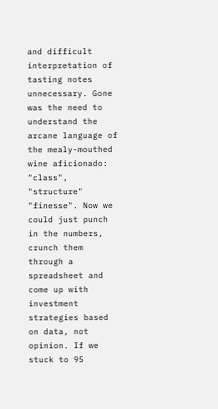and difficult interpretation of tasting notes unnecessary. Gone was the need to understand the arcane language of the mealy-mouthed wine aficionado: "class", "structure" "finesse". Now we could just punch in the numbers, crunch them through a spreadsheet and come up with investment strategies based on data, not opinion. If we stuck to 95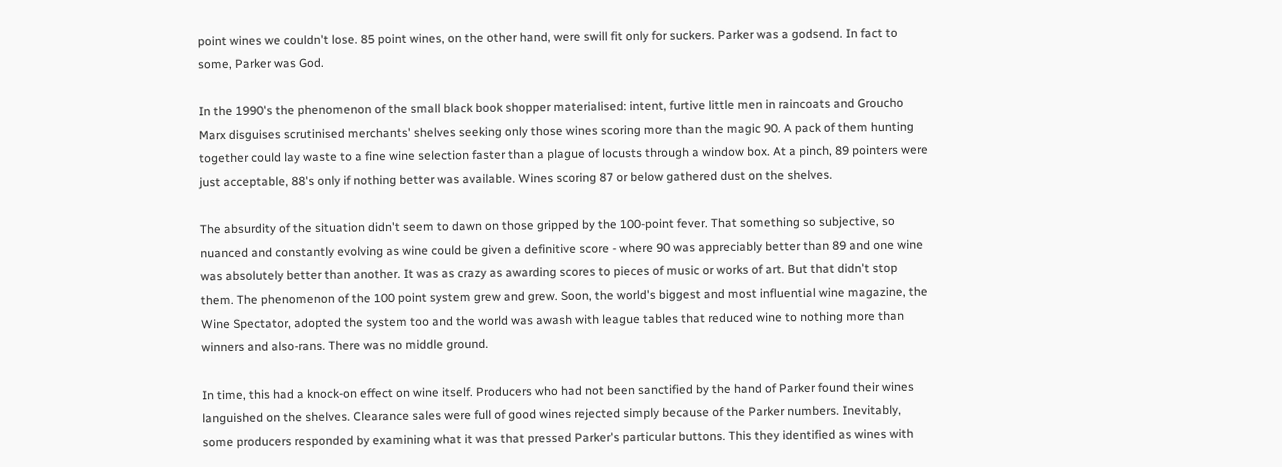point wines we couldn't lose. 85 point wines, on the other hand, were swill fit only for suckers. Parker was a godsend. In fact to some, Parker was God.

In the 1990's the phenomenon of the small black book shopper materialised: intent, furtive little men in raincoats and Groucho Marx disguises scrutinised merchants' shelves seeking only those wines scoring more than the magic 90. A pack of them hunting together could lay waste to a fine wine selection faster than a plague of locusts through a window box. At a pinch, 89 pointers were just acceptable, 88's only if nothing better was available. Wines scoring 87 or below gathered dust on the shelves.

The absurdity of the situation didn't seem to dawn on those gripped by the 100-point fever. That something so subjective, so nuanced and constantly evolving as wine could be given a definitive score - where 90 was appreciably better than 89 and one wine was absolutely better than another. It was as crazy as awarding scores to pieces of music or works of art. But that didn't stop them. The phenomenon of the 100 point system grew and grew. Soon, the world's biggest and most influential wine magazine, the Wine Spectator, adopted the system too and the world was awash with league tables that reduced wine to nothing more than winners and also-rans. There was no middle ground.

In time, this had a knock-on effect on wine itself. Producers who had not been sanctified by the hand of Parker found their wines languished on the shelves. Clearance sales were full of good wines rejected simply because of the Parker numbers. Inevitably, some producers responded by examining what it was that pressed Parker's particular buttons. This they identified as wines with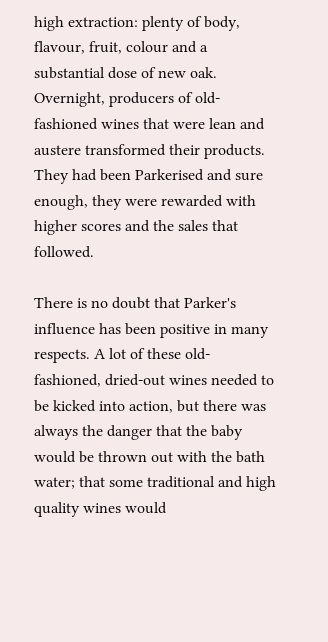high extraction: plenty of body, flavour, fruit, colour and a substantial dose of new oak. Overnight, producers of old-fashioned wines that were lean and austere transformed their products. They had been Parkerised and sure enough, they were rewarded with higher scores and the sales that followed.

There is no doubt that Parker's influence has been positive in many respects. A lot of these old-fashioned, dried-out wines needed to be kicked into action, but there was always the danger that the baby would be thrown out with the bath water; that some traditional and high quality wines would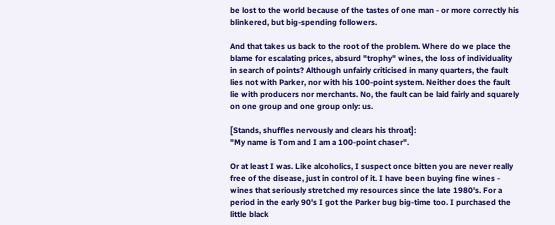be lost to the world because of the tastes of one man - or more correctly his blinkered, but big-spending followers.

And that takes us back to the root of the problem. Where do we place the blame for escalating prices, absurd "trophy" wines, the loss of individuality in search of points? Although unfairly criticised in many quarters, the fault lies not with Parker, nor with his 100-point system. Neither does the fault lie with producers nor merchants. No, the fault can be laid fairly and squarely on one group and one group only: us.

[Stands, shuffles nervously and clears his throat]:
"My name is Tom and I am a 100-point chaser".

Or at least I was. Like alcoholics, I suspect once bitten you are never really free of the disease, just in control of it. I have been buying fine wines - wines that seriously stretched my resources since the late 1980's. For a period in the early 90's I got the Parker bug big-time too. I purchased the little black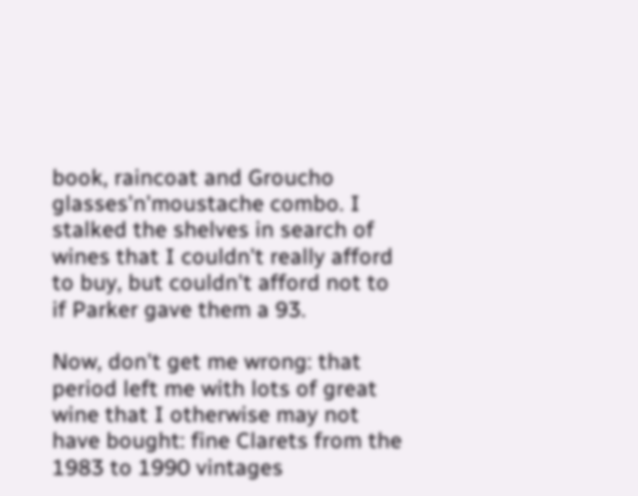book, raincoat and Groucho glasses'n'moustache combo. I stalked the shelves in search of wines that I couldn't really afford to buy, but couldn't afford not to if Parker gave them a 93.

Now, don't get me wrong: that period left me with lots of great wine that I otherwise may not have bought: fine Clarets from the 1983 to 1990 vintages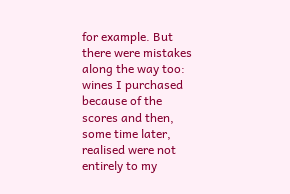for example. But there were mistakes along the way too: wines I purchased because of the scores and then, some time later, realised were not entirely to my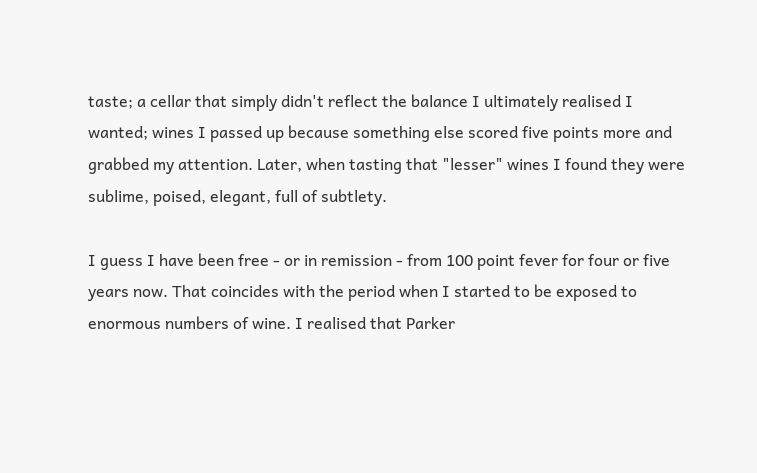taste; a cellar that simply didn't reflect the balance I ultimately realised I wanted; wines I passed up because something else scored five points more and grabbed my attention. Later, when tasting that "lesser" wines I found they were sublime, poised, elegant, full of subtlety.

I guess I have been free - or in remission - from 100 point fever for four or five years now. That coincides with the period when I started to be exposed to enormous numbers of wine. I realised that Parker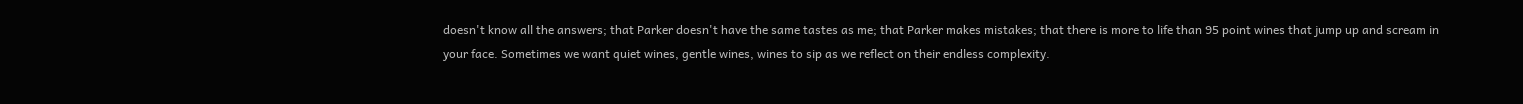doesn't know all the answers; that Parker doesn't have the same tastes as me; that Parker makes mistakes; that there is more to life than 95 point wines that jump up and scream in your face. Sometimes we want quiet wines, gentle wines, wines to sip as we reflect on their endless complexity.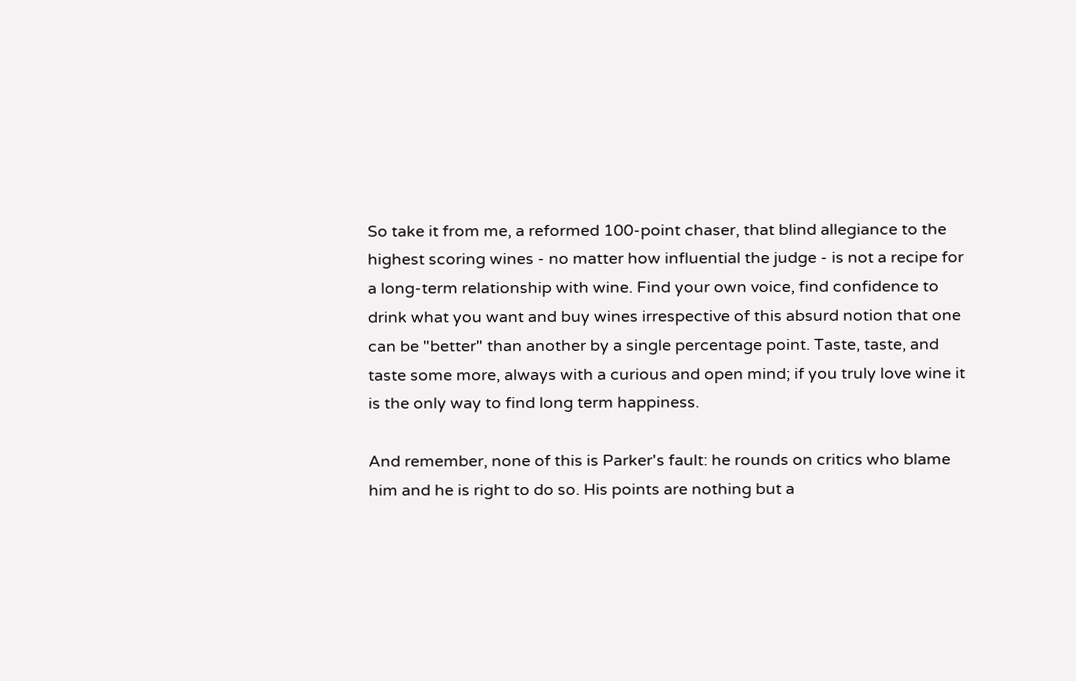So take it from me, a reformed 100-point chaser, that blind allegiance to the highest scoring wines - no matter how influential the judge - is not a recipe for a long-term relationship with wine. Find your own voice, find confidence to drink what you want and buy wines irrespective of this absurd notion that one can be "better" than another by a single percentage point. Taste, taste, and taste some more, always with a curious and open mind; if you truly love wine it is the only way to find long term happiness.

And remember, none of this is Parker's fault: he rounds on critics who blame him and he is right to do so. His points are nothing but a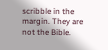scribble in the margin. They are not the Bible.